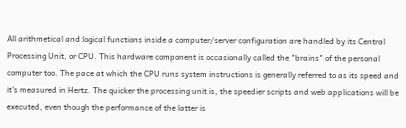All arithmetical and logical functions inside a computer/server configuration are handled by its Central Processing Unit, or CPU. This hardware component is occasionally called the "brains" of the personal computer too. The pace at which the CPU runs system instructions is generally referred to as its speed and it's measured in Hertz. The quicker the processing unit is, the speedier scripts and web applications will be executed, even though the performance of the latter is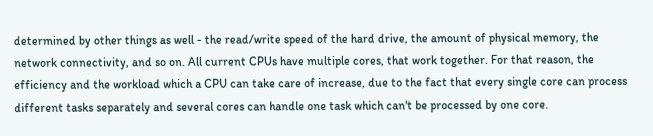determined by other things as well - the read/write speed of the hard drive, the amount of physical memory, the network connectivity, and so on. All current CPUs have multiple cores, that work together. For that reason, the efficiency and the workload which a CPU can take care of increase, due to the fact that every single core can process different tasks separately and several cores can handle one task which can't be processed by one core.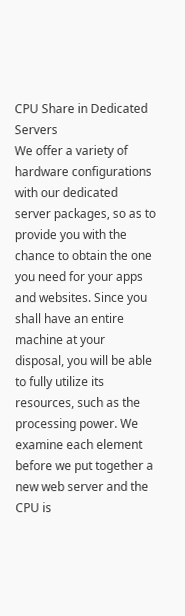CPU Share in Dedicated Servers
We offer a variety of hardware configurations with our dedicated server packages, so as to provide you with the chance to obtain the one you need for your apps and websites. Since you shall have an entire machine at your disposal, you will be able to fully utilize its resources, such as the processing power. We examine each element before we put together a new web server and the CPU is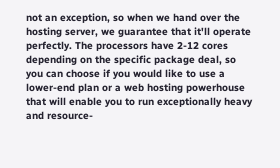not an exception, so when we hand over the hosting server, we guarantee that it'll operate perfectly. The processors have 2-12 cores depending on the specific package deal, so you can choose if you would like to use a lower-end plan or a web hosting powerhouse that will enable you to run exceptionally heavy and resource-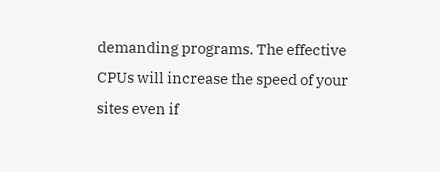demanding programs. The effective CPUs will increase the speed of your sites even if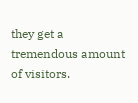they get a tremendous amount of visitors.